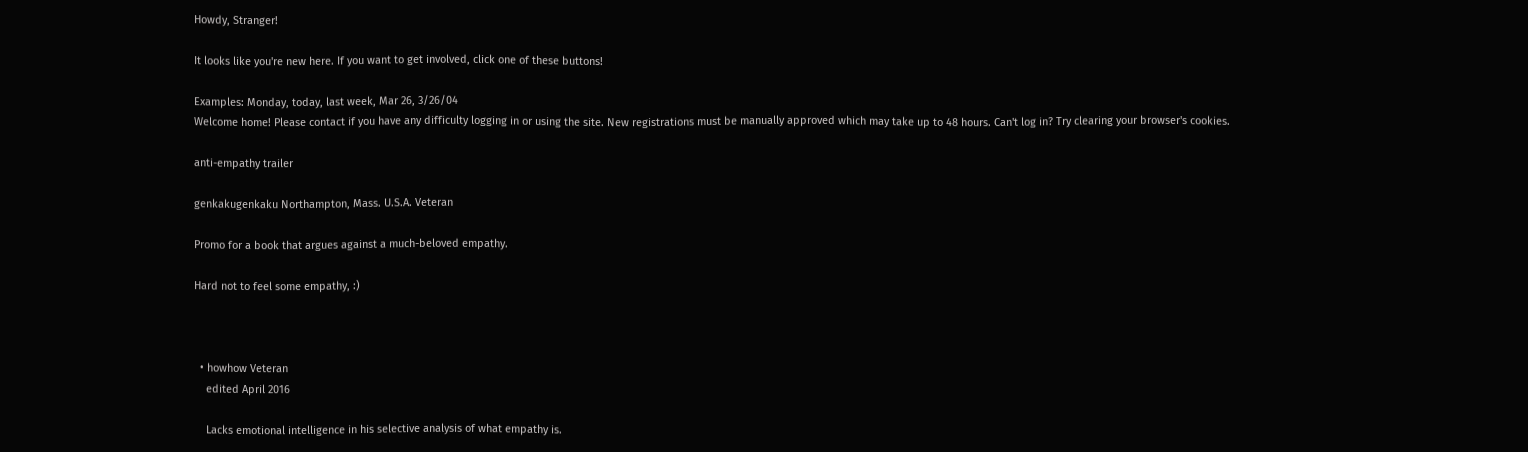Howdy, Stranger!

It looks like you're new here. If you want to get involved, click one of these buttons!

Examples: Monday, today, last week, Mar 26, 3/26/04
Welcome home! Please contact if you have any difficulty logging in or using the site. New registrations must be manually approved which may take up to 48 hours. Can't log in? Try clearing your browser's cookies.

anti-empathy trailer

genkakugenkaku Northampton, Mass. U.S.A. Veteran

Promo for a book that argues against a much-beloved empathy.

Hard not to feel some empathy, :)



  • howhow Veteran
    edited April 2016

    Lacks emotional intelligence in his selective analysis of what empathy is.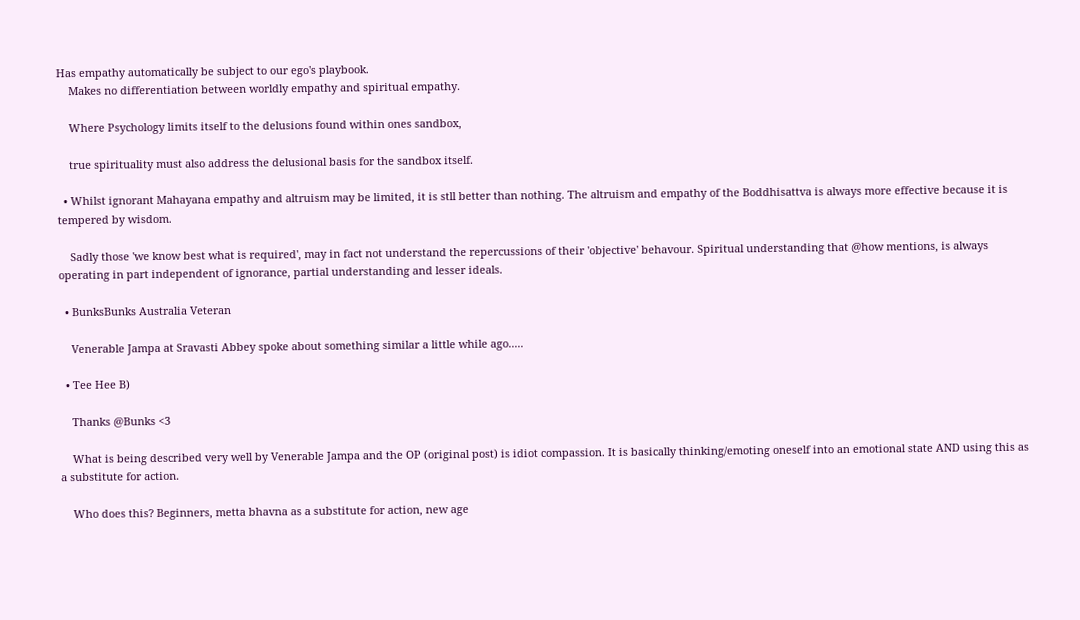Has empathy automatically be subject to our ego's playbook.
    Makes no differentiation between worldly empathy and spiritual empathy.

    Where Psychology limits itself to the delusions found within ones sandbox,

    true spirituality must also address the delusional basis for the sandbox itself.

  • Whilst ignorant Mahayana empathy and altruism may be limited, it is stll better than nothing. The altruism and empathy of the Boddhisattva is always more effective because it is tempered by wisdom.

    Sadly those 'we know best what is required', may in fact not understand the repercussions of their 'objective' behavour. Spiritual understanding that @how mentions, is always operating in part independent of ignorance, partial understanding and lesser ideals.

  • BunksBunks Australia Veteran

    Venerable Jampa at Sravasti Abbey spoke about something similar a little while ago.....

  • Tee Hee B)

    Thanks @Bunks <3

    What is being described very well by Venerable Jampa and the OP (original post) is idiot compassion. It is basically thinking/emoting oneself into an emotional state AND using this as a substitute for action.

    Who does this? Beginners, metta bhavna as a substitute for action, new age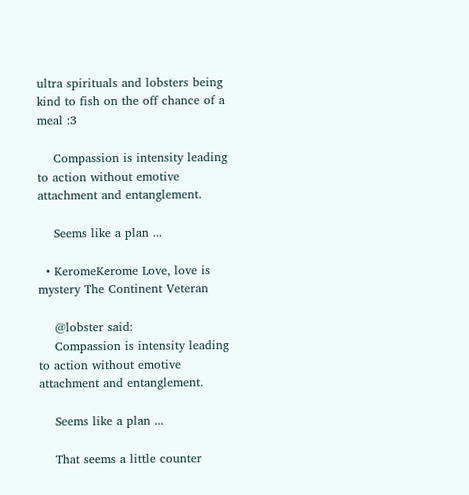ultra spirituals and lobsters being kind to fish on the off chance of a meal :3

    Compassion is intensity leading to action without emotive attachment and entanglement.

    Seems like a plan ...

  • KeromeKerome Love, love is mystery The Continent Veteran

    @lobster said:
    Compassion is intensity leading to action without emotive attachment and entanglement.

    Seems like a plan ...

    That seems a little counter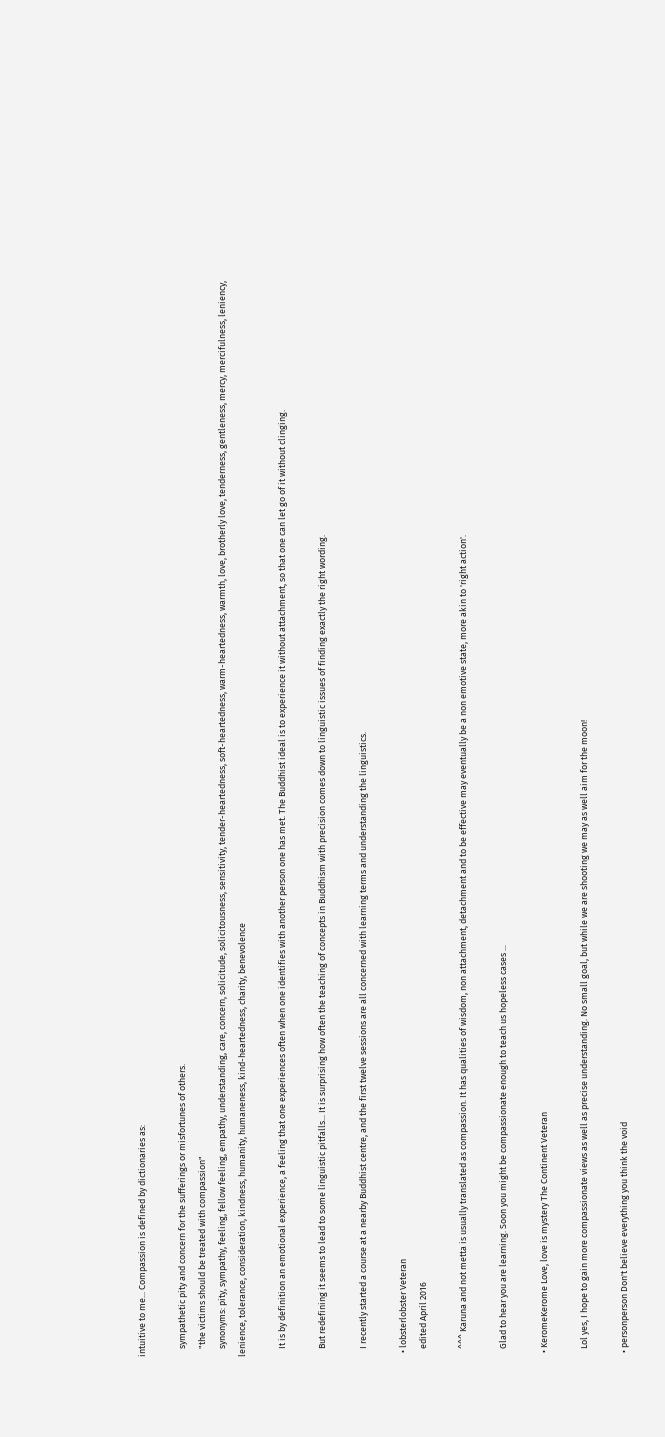intuitive to me... Compassion is defined by dictionaries as:

    sympathetic pity and concern for the sufferings or misfortunes of others.
    "the victims should be treated with compassion"
    synonyms: pity, sympathy, feeling, fellow feeling, empathy, understanding, care, concern, solicitude, solicitousness, sensitivity, tender-heartedness, soft-heartedness, warm-heartedness, warmth, love, brotherly love, tenderness, gentleness, mercy, mercifulness, leniency, lenience, tolerance, consideration, kindness, humanity, humaneness, kind-heartedness, charity, benevolence

    It is by definition an emotional experience, a feeling that one experiences often when one identifies with another person one has met. The Buddhist ideal is to experience it without attachment, so that one can let go of it without clinging.

    But redefining it seems to lead to some linguistic pitfalls... It is surprising how often the teaching of concepts in Buddhism with precision comes down to linguistic issues of finding exactly the right wording.

    I recently started a course at a nearby Buddhist centre, and the first twelve sessions are all concerned with learning terms and understanding the linguistics.

  • lobsterlobster Veteran
    edited April 2016

    ^^^ Karuna and not metta is usually translated as compassion. It has qualities of wisdom, non attachment, detachment and to be effective may eventually be a non emotive state, more akin to 'right action'.

    Glad to hear you are learning. Soon you might be compassionate enough to teach us hopeless cases ...

  • KeromeKerome Love, love is mystery The Continent Veteran

    Lol yes, I hope to gain more compassionate views as well as precise understanding. No small goal, but while we are shooting we may as well aim for the moon!

  • personperson Don't believe everything you think the void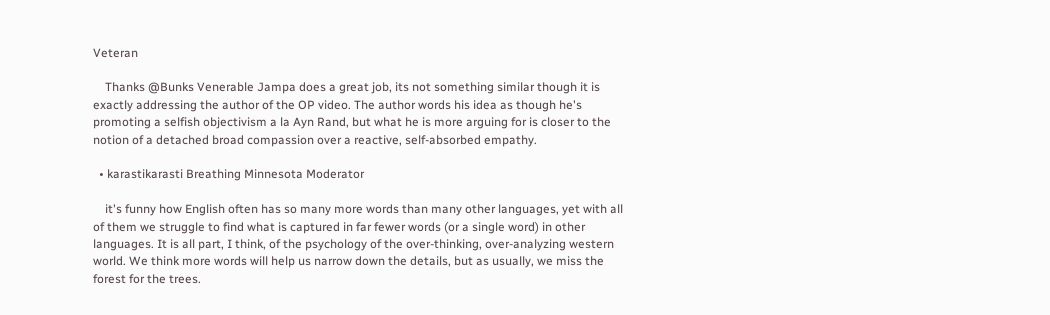Veteran

    Thanks @Bunks Venerable Jampa does a great job, its not something similar though it is exactly addressing the author of the OP video. The author words his idea as though he's promoting a selfish objectivism a la Ayn Rand, but what he is more arguing for is closer to the notion of a detached broad compassion over a reactive, self-absorbed empathy.

  • karastikarasti Breathing Minnesota Moderator

    it's funny how English often has so many more words than many other languages, yet with all of them we struggle to find what is captured in far fewer words (or a single word) in other languages. It is all part, I think, of the psychology of the over-thinking, over-analyzing western world. We think more words will help us narrow down the details, but as usually, we miss the forest for the trees.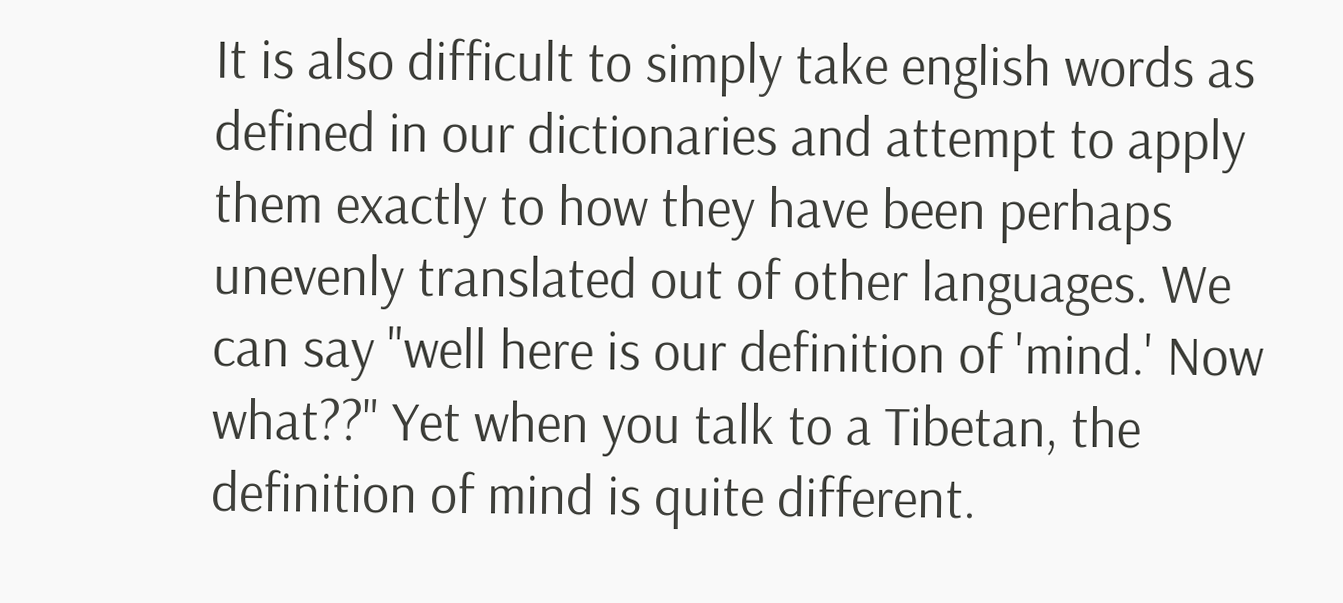It is also difficult to simply take english words as defined in our dictionaries and attempt to apply them exactly to how they have been perhaps unevenly translated out of other languages. We can say "well here is our definition of 'mind.' Now what??" Yet when you talk to a Tibetan, the definition of mind is quite different.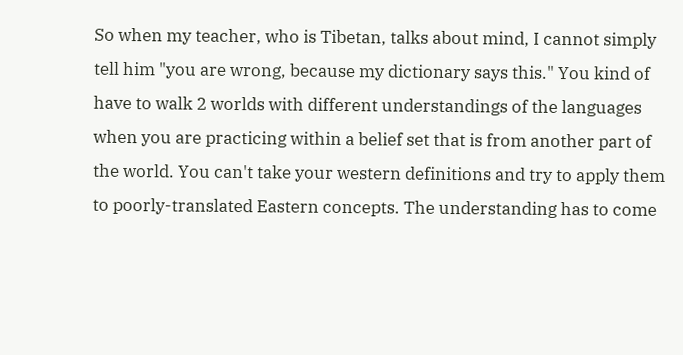So when my teacher, who is Tibetan, talks about mind, I cannot simply tell him "you are wrong, because my dictionary says this." You kind of have to walk 2 worlds with different understandings of the languages when you are practicing within a belief set that is from another part of the world. You can't take your western definitions and try to apply them to poorly-translated Eastern concepts. The understanding has to come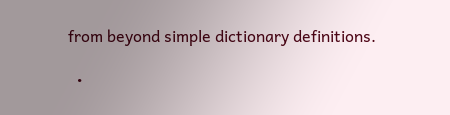from beyond simple dictionary definitions.

  •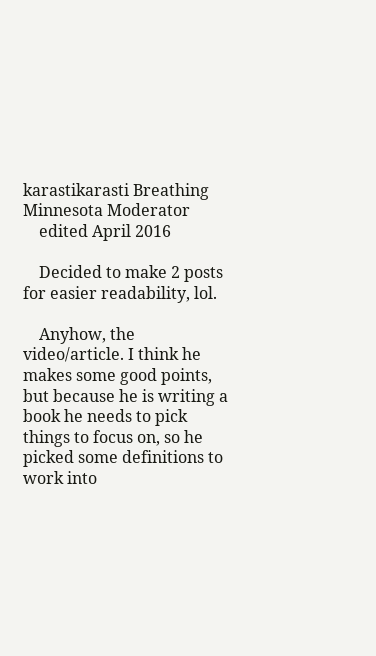karastikarasti Breathing Minnesota Moderator
    edited April 2016

    Decided to make 2 posts for easier readability, lol.

    Anyhow, the video/article. I think he makes some good points, but because he is writing a book he needs to pick things to focus on, so he picked some definitions to work into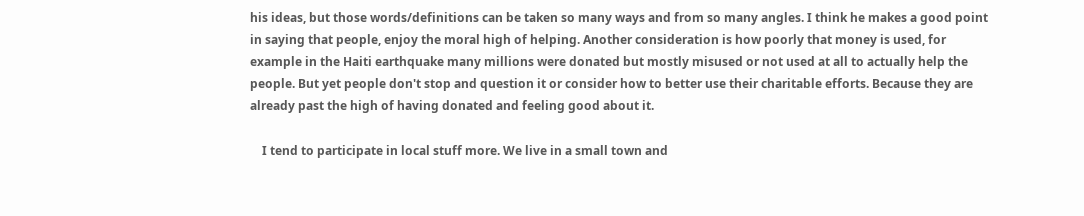his ideas, but those words/definitions can be taken so many ways and from so many angles. I think he makes a good point in saying that people, enjoy the moral high of helping. Another consideration is how poorly that money is used, for example in the Haiti earthquake many millions were donated but mostly misused or not used at all to actually help the people. But yet people don't stop and question it or consider how to better use their charitable efforts. Because they are already past the high of having donated and feeling good about it.

    I tend to participate in local stuff more. We live in a small town and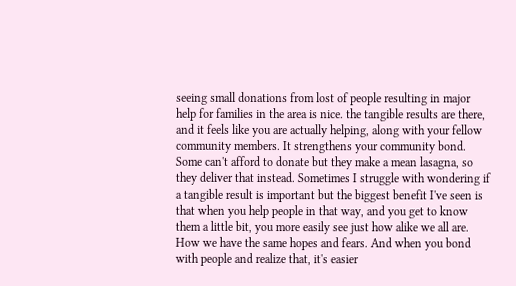seeing small donations from lost of people resulting in major help for families in the area is nice. the tangible results are there, and it feels like you are actually helping, along with your fellow community members. It strengthens your community bond. Some can't afford to donate but they make a mean lasagna, so they deliver that instead. Sometimes I struggle with wondering if a tangible result is important but the biggest benefit I've seen is that when you help people in that way, and you get to know them a little bit, you more easily see just how alike we all are. How we have the same hopes and fears. And when you bond with people and realize that, it's easier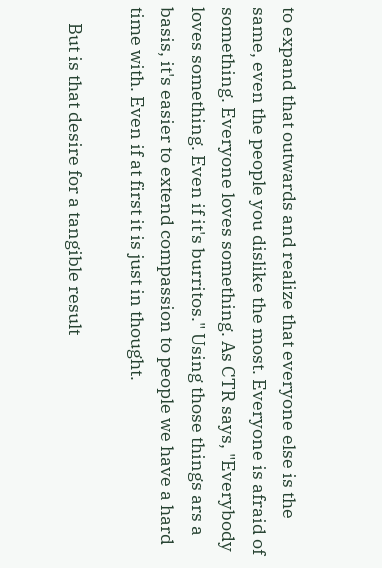to expand that outwards and realize that everyone else is the same, even the people you dislike the most. Everyone is afraid of something. Everyone loves something. As CTR says, "Everybody loves something. Even if it's burritos." Using those things ars a basis, it's easier to extend compassion to people we have a hard time with. Even if at first it is just in thought.

    But is that desire for a tangible result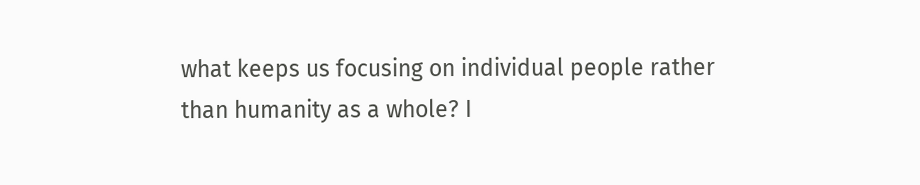what keeps us focusing on individual people rather than humanity as a whole? I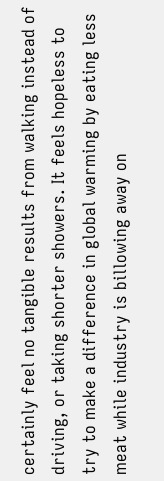certainly feel no tangible results from walking instead of driving, or taking shorter showers. It feels hopeless to try to make a difference in global warming by eating less meat while industry is billowing away on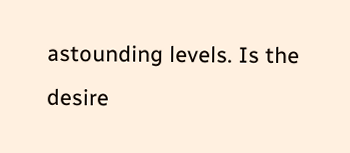astounding levels. Is the desire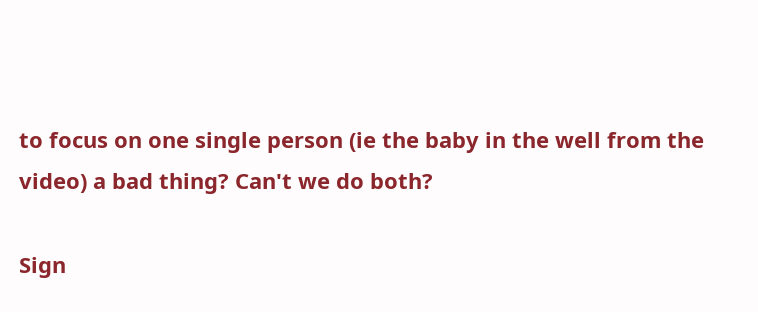to focus on one single person (ie the baby in the well from the video) a bad thing? Can't we do both?

Sign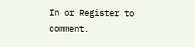In or Register to comment.